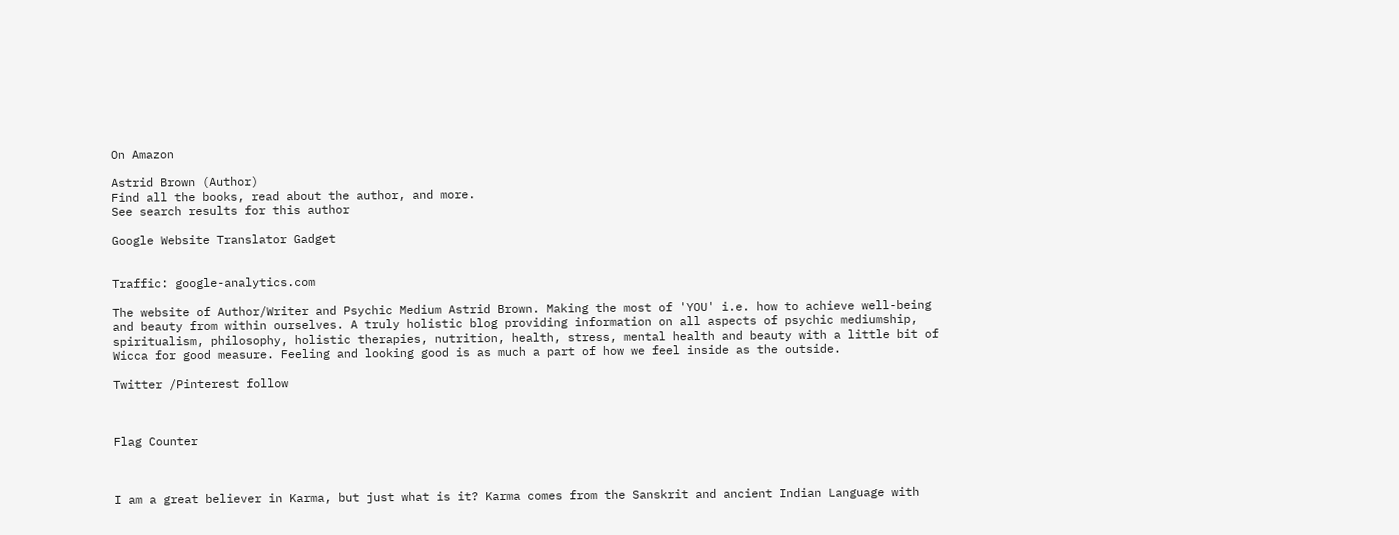On Amazon

Astrid Brown (Author)
Find all the books, read about the author, and more.
See search results for this author

Google Website Translator Gadget


Traffic: google-analytics.com

The website of Author/Writer and Psychic Medium Astrid Brown. Making the most of 'YOU' i.e. how to achieve well-being and beauty from within ourselves. A truly holistic blog providing information on all aspects of psychic mediumship, spiritualism, philosophy, holistic therapies, nutrition, health, stress, mental health and beauty with a little bit of Wicca for good measure. Feeling and looking good is as much a part of how we feel inside as the outside.

Twitter /Pinterest follow



Flag Counter



I am a great believer in Karma, but just what is it? Karma comes from the Sanskrit and ancient Indian Language with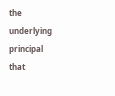the underlying principal that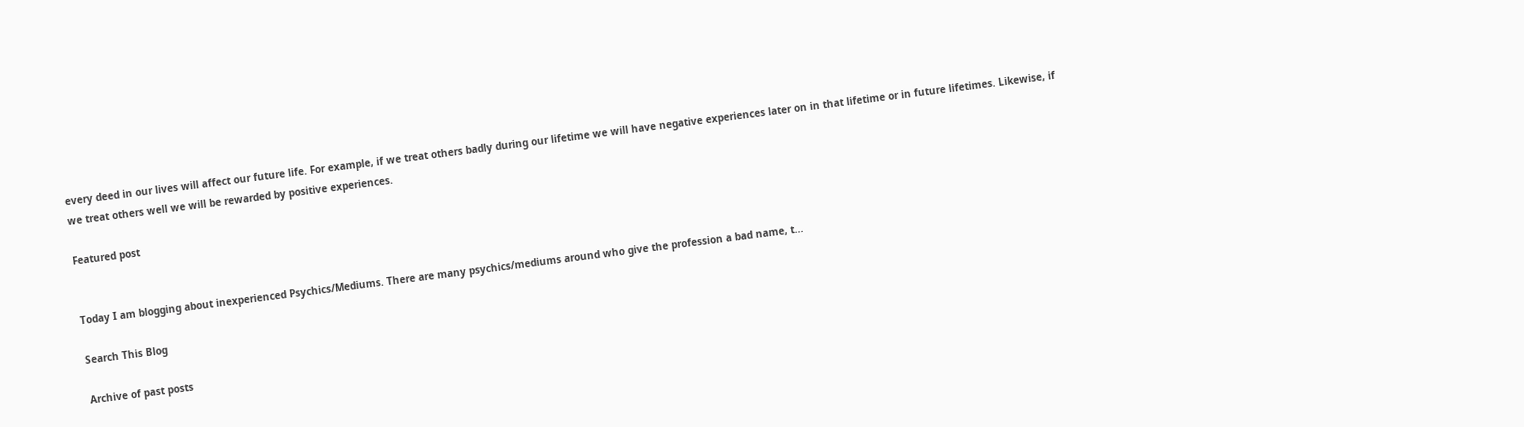every deed in our lives will affect our future life. For example, if we treat others badly during our lifetime we will have negative experiences later on in that lifetime or in future lifetimes. Likewise, if we treat others well we will be rewarded by positive experiences.

Featured post


Today I am blogging about inexperienced Psychics/Mediums. There are many psychics/mediums around who give the profession a bad name, t...

Search This Blog

Archive of past posts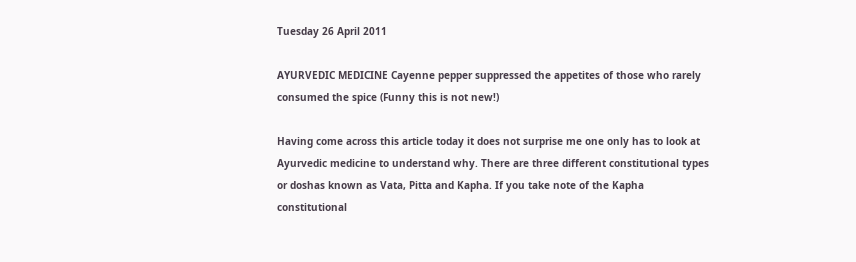Tuesday 26 April 2011

AYURVEDIC MEDICINE Cayenne pepper suppressed the appetites of those who rarely consumed the spice (Funny this is not new!)

Having come across this article today it does not surprise me one only has to look at Ayurvedic medicine to understand why. There are three different constitutional types or doshas known as Vata, Pitta and Kapha. If you take note of the Kapha constitutional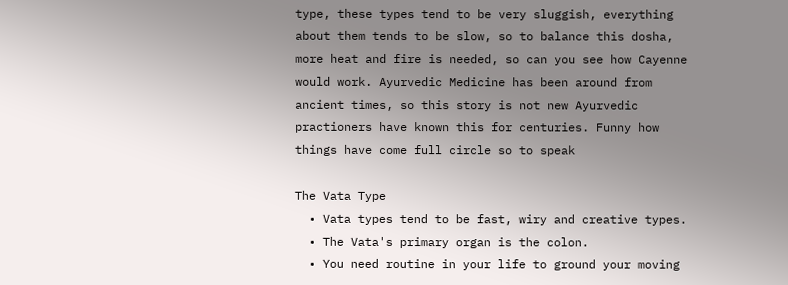type, these types tend to be very sluggish, everything about them tends to be slow, so to balance this dosha, more heat and fire is needed, so can you see how Cayenne would work. Ayurvedic Medicine has been around from ancient times, so this story is not new Ayurvedic practioners have known this for centuries. Funny how things have come full circle so to speak

The Vata Type
  • Vata types tend to be fast, wiry and creative types.
  • The Vata's primary organ is the colon.
  • You need routine in your life to ground your moving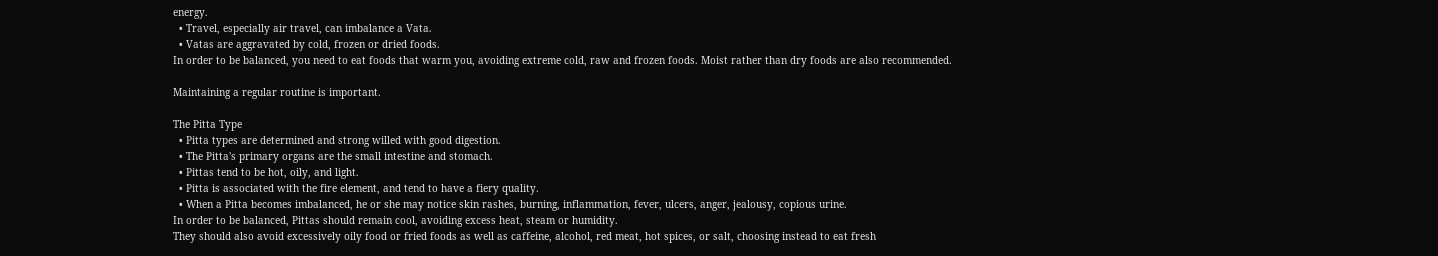energy.
  • Travel, especially air travel, can imbalance a Vata.
  • Vatas are aggravated by cold, frozen or dried foods.
In order to be balanced, you need to eat foods that warm you, avoiding extreme cold, raw and frozen foods. Moist rather than dry foods are also recommended.

Maintaining a regular routine is important.

The Pitta Type
  • Pitta types are determined and strong willed with good digestion.
  • The Pitta's primary organs are the small intestine and stomach.
  • Pittas tend to be hot, oily, and light.
  • Pitta is associated with the fire element, and tend to have a fiery quality.
  • When a Pitta becomes imbalanced, he or she may notice skin rashes, burning, inflammation, fever, ulcers, anger, jealousy, copious urine.
In order to be balanced, Pittas should remain cool, avoiding excess heat, steam or humidity.
They should also avoid excessively oily food or fried foods as well as caffeine, alcohol, red meat, hot spices, or salt, choosing instead to eat fresh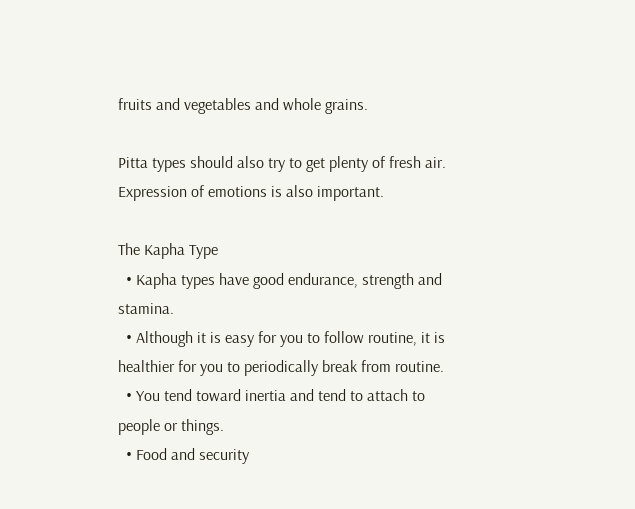fruits and vegetables and whole grains.

Pitta types should also try to get plenty of fresh air. Expression of emotions is also important.

The Kapha Type
  • Kapha types have good endurance, strength and stamina.
  • Although it is easy for you to follow routine, it is healthier for you to periodically break from routine.
  • You tend toward inertia and tend to attach to people or things.
  • Food and security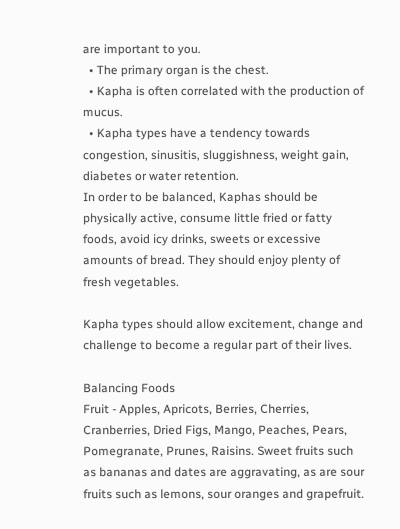are important to you.
  • The primary organ is the chest.
  • Kapha is often correlated with the production of mucus.
  • Kapha types have a tendency towards congestion, sinusitis, sluggishness, weight gain, diabetes or water retention.
In order to be balanced, Kaphas should be physically active, consume little fried or fatty foods, avoid icy drinks, sweets or excessive amounts of bread. They should enjoy plenty of fresh vegetables.

Kapha types should allow excitement, change and challenge to become a regular part of their lives.

Balancing Foods
Fruit - Apples, Apricots, Berries, Cherries, Cranberries, Dried Figs, Mango, Peaches, Pears, Pomegranate, Prunes, Raisins. Sweet fruits such as bananas and dates are aggravating, as are sour fruits such as lemons, sour oranges and grapefruit.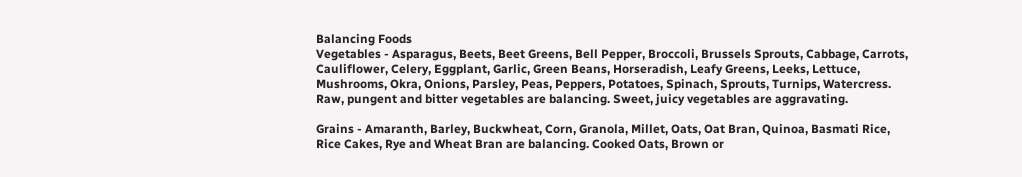Balancing Foods
Vegetables - Asparagus, Beets, Beet Greens, Bell Pepper, Broccoli, Brussels Sprouts, Cabbage, Carrots, Cauliflower, Celery, Eggplant, Garlic, Green Beans, Horseradish, Leafy Greens, Leeks, Lettuce, Mushrooms, Okra, Onions, Parsley, Peas, Peppers, Potatoes, Spinach, Sprouts, Turnips, Watercress. Raw, pungent and bitter vegetables are balancing. Sweet, juicy vegetables are aggravating.

Grains - Amaranth, Barley, Buckwheat, Corn, Granola, Millet, Oats, Oat Bran, Quinoa, Basmati Rice, Rice Cakes, Rye and Wheat Bran are balancing. Cooked Oats, Brown or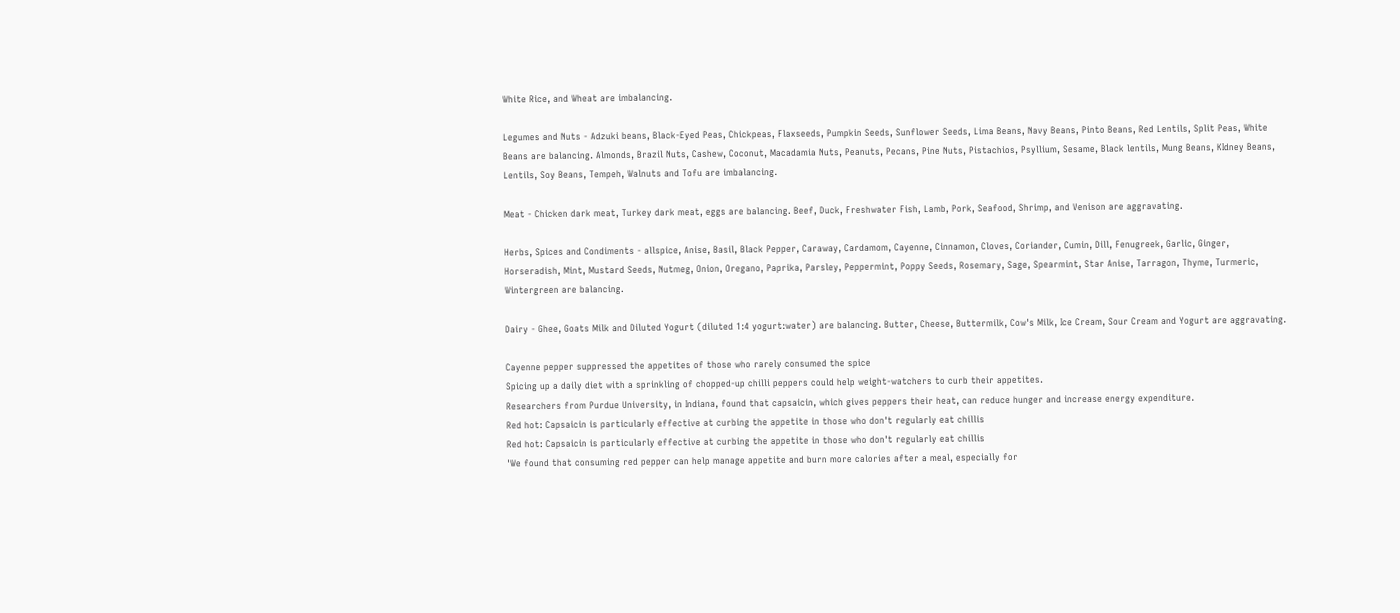White Rice, and Wheat are imbalancing.

Legumes and Nuts - Adzuki beans, Black-Eyed Peas, Chickpeas, Flaxseeds, Pumpkin Seeds, Sunflower Seeds, Lima Beans, Navy Beans, Pinto Beans, Red Lentils, Split Peas, White Beans are balancing. Almonds, Brazil Nuts, Cashew, Coconut, Macadamia Nuts, Peanuts, Pecans, Pine Nuts, Pistachios, Psyllium, Sesame, Black lentils, Mung Beans, KIdney Beans, Lentils, Soy Beans, Tempeh, Walnuts and Tofu are imbalancing.

Meat - Chicken dark meat, Turkey dark meat, eggs are balancing. Beef, Duck, Freshwater Fish, Lamb, Pork, Seafood, Shrimp, and Venison are aggravating.

Herbs, Spices and Condiments - allspice, Anise, Basil, Black Pepper, Caraway, Cardamom, Cayenne, Cinnamon, Cloves, Coriander, Cumin, Dill, Fenugreek, Garlic, Ginger, Horseradish, Mint, Mustard Seeds, Nutmeg, Onion, Oregano, Paprika, Parsley, Peppermint, Poppy Seeds, Rosemary, Sage, Spearmint, Star Anise, Tarragon, Thyme, Turmeric, Wintergreen are balancing.

Dairy - Ghee, Goats Milk and Diluted Yogurt (diluted 1:4 yogurt:water) are balancing. Butter, Cheese, Buttermilk, Cow's Milk, Ice Cream, Sour Cream and Yogurt are aggravating.

Cayenne pepper suppressed the appetites of those who rarely consumed the spice
Spicing up a daily diet with a sprinkling of chopped-up chilli peppers could help weight-watchers to curb their appetites.
Researchers from Purdue University, in Indiana, found that capsaicin, which gives peppers their heat, can reduce hunger and increase energy expenditure.
Red hot: Capsaicin is particularly effective at curbing the appetite in those who don't regularly eat chillis
Red hot: Capsaicin is particularly effective at curbing the appetite in those who don't regularly eat chillis
'We found that consuming red pepper can help manage appetite and burn more calories after a meal, especially for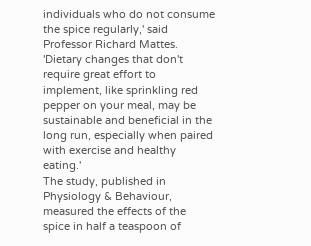individuals who do not consume the spice regularly,' said Professor Richard Mattes.
'Dietary changes that don't require great effort to implement, like sprinkling red pepper on your meal, may be sustainable and beneficial in the long run, especially when paired with exercise and healthy eating.'
The study, published in Physiology & Behaviour, measured the effects of the spice in half a teaspoon of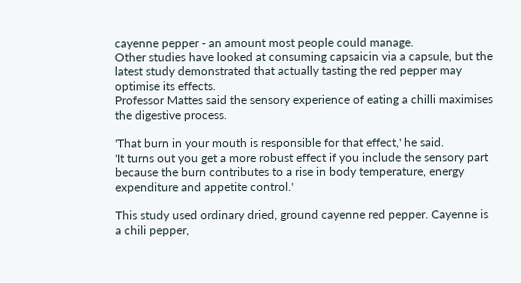cayenne pepper - an amount most people could manage.
Other studies have looked at consuming capsaicin via a capsule, but the latest study demonstrated that actually tasting the red pepper may optimise its effects.
Professor Mattes said the sensory experience of eating a chilli maximises the digestive process.

'That burn in your mouth is responsible for that effect,' he said.
'It turns out you get a more robust effect if you include the sensory part because the burn contributes to a rise in body temperature, energy expenditure and appetite control.'

This study used ordinary dried, ground cayenne red pepper. Cayenne is a chili pepper,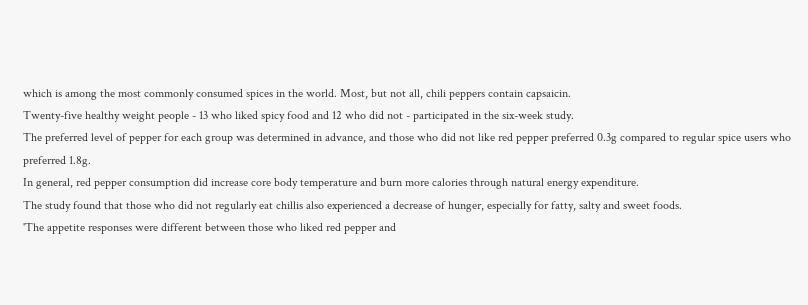which is among the most commonly consumed spices in the world. Most, but not all, chili peppers contain capsaicin.
Twenty-five healthy weight people - 13 who liked spicy food and 12 who did not - participated in the six-week study.
The preferred level of pepper for each group was determined in advance, and those who did not like red pepper preferred 0.3g compared to regular spice users who preferred 1.8g.
In general, red pepper consumption did increase core body temperature and burn more calories through natural energy expenditure.
The study found that those who did not regularly eat chillis also experienced a decrease of hunger, especially for fatty, salty and sweet foods.
'The appetite responses were different between those who liked red pepper and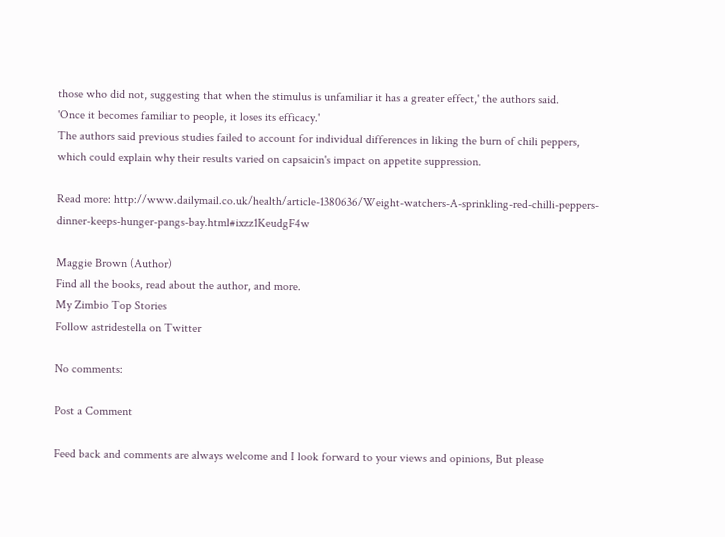those who did not, suggesting that when the stimulus is unfamiliar it has a greater effect,' the authors said.
'Once it becomes familiar to people, it loses its efficacy.'
The authors said previous studies failed to account for individual differences in liking the burn of chili peppers, which could explain why their results varied on capsaicin's impact on appetite suppression.

Read more: http://www.dailymail.co.uk/health/article-1380636/Weight-watchers-A-sprinkling-red-chilli-peppers-dinner-keeps-hunger-pangs-bay.html#ixzz1KeudgF4w

Maggie Brown (Author)
Find all the books, read about the author, and more.
My Zimbio Top Stories
Follow astridestella on Twitter

No comments:

Post a Comment

Feed back and comments are always welcome and I look forward to your views and opinions, But please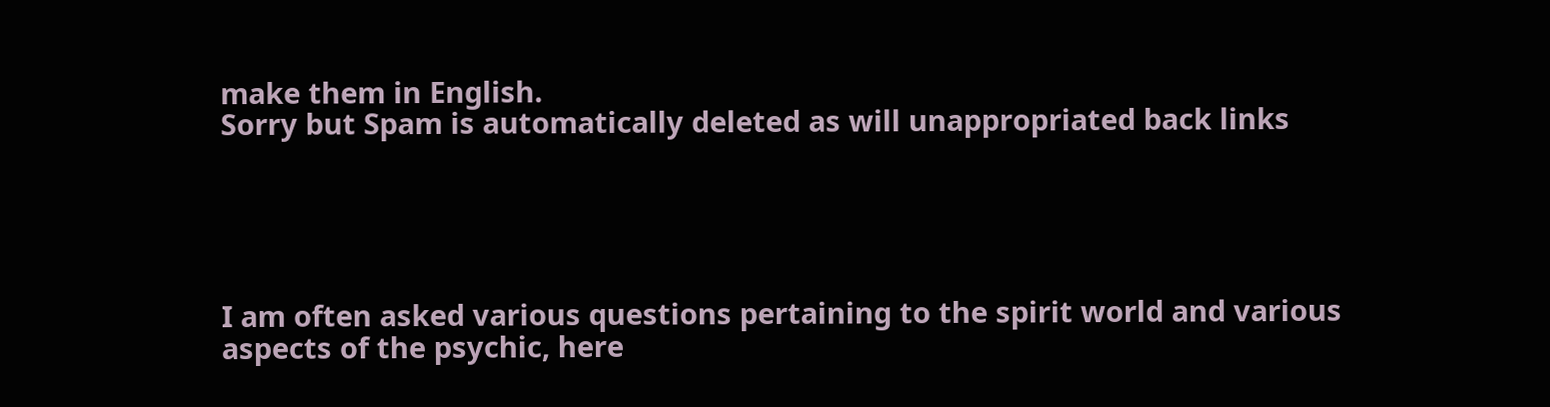make them in English.
Sorry but Spam is automatically deleted as will unappropriated back links





I am often asked various questions pertaining to the spirit world and various aspects of the psychic, here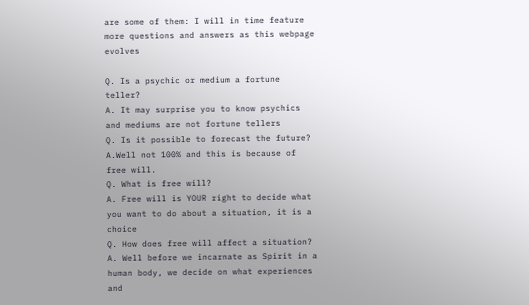are some of them: I will in time feature more questions and answers as this webpage evolves

Q. Is a psychic or medium a fortune teller?
A. It may surprise you to know psychics and mediums are not fortune tellers
Q. Is it possible to forecast the future?
A.Well not 100% and this is because of free will.
Q. What is free will?
A. Free will is YOUR right to decide what you want to do about a situation, it is a choice
Q. How does free will affect a situation?
A. Well before we incarnate as Spirit in a human body, we decide on what experiences and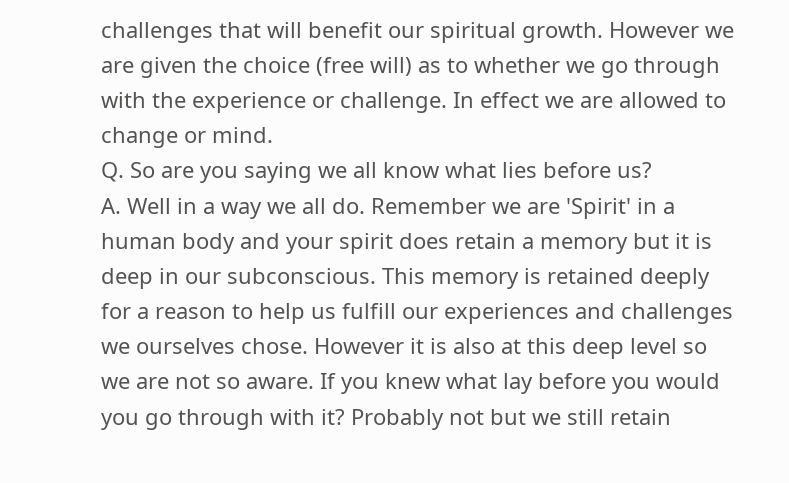challenges that will benefit our spiritual growth. However we are given the choice (free will) as to whether we go through with the experience or challenge. In effect we are allowed to change or mind.
Q. So are you saying we all know what lies before us?
A. Well in a way we all do. Remember we are 'Spirit' in a human body and your spirit does retain a memory but it is deep in our subconscious. This memory is retained deeply for a reason to help us fulfill our experiences and challenges we ourselves chose. However it is also at this deep level so we are not so aware. If you knew what lay before you would you go through with it? Probably not but we still retain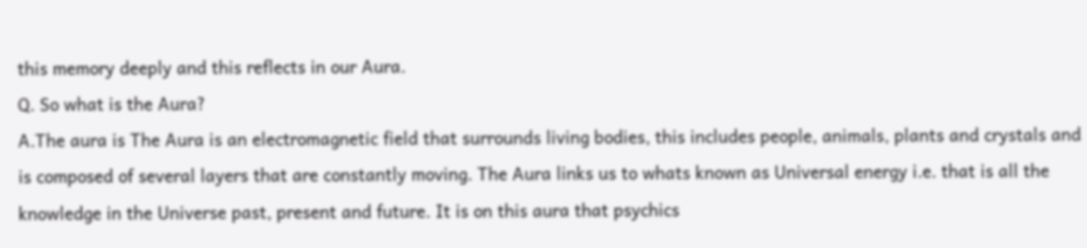this memory deeply and this reflects in our Aura.
Q. So what is the Aura?
A.The aura is The Aura is an electromagnetic field that surrounds living bodies, this includes people, animals, plants and crystals and is composed of several layers that are constantly moving. The Aura links us to whats known as Universal energy i.e. that is all the knowledge in the Universe past, present and future. It is on this aura that psychics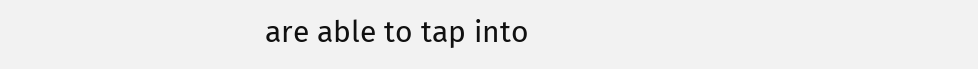are able to tap into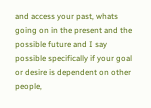and access your past, whats going on in the present and the possible future and I say possible specifically if your goal or desire is dependent on other people,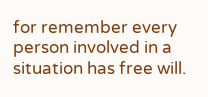for remember every person involved in a situation has free will.